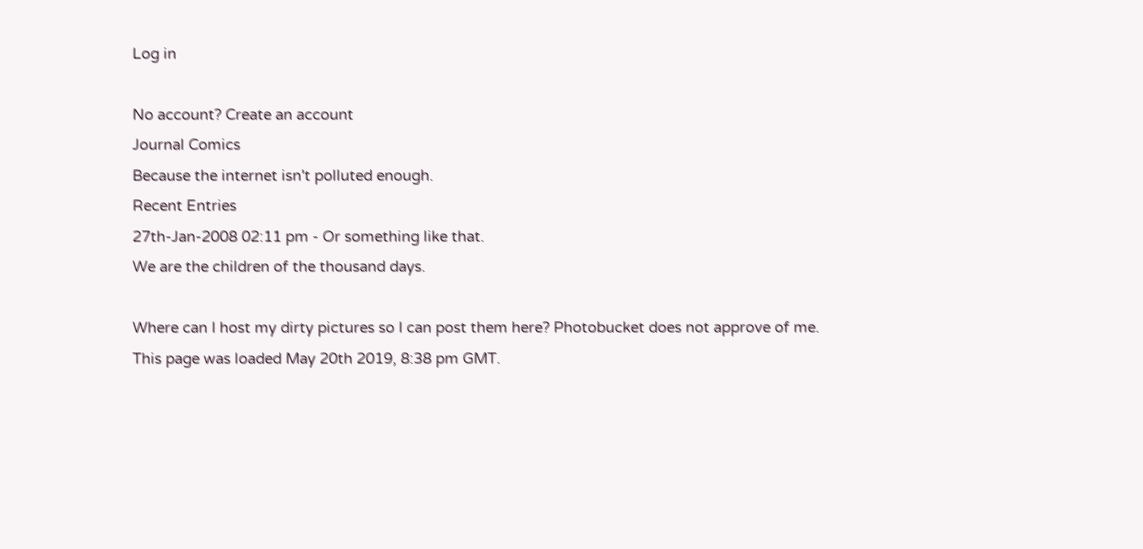Log in

No account? Create an account
Journal Comics
Because the internet isn't polluted enough.
Recent Entries
27th-Jan-2008 02:11 pm - Or something like that.
We are the children of the thousand days.

Where can I host my dirty pictures so I can post them here? Photobucket does not approve of me.
This page was loaded May 20th 2019, 8:38 pm GMT.